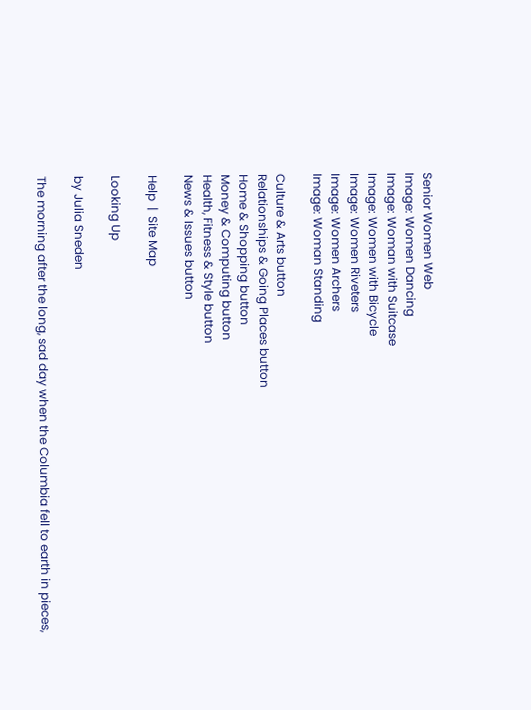Senior Women Web
Image: Women Dancing
Image: Woman with Suitcase
Image: Women with Bicycle
Image: Women Riveters
Image: Women Archers
Image: Woman Standing

Culture & Arts button
Relationships & Going Places button
Home & Shopping button
Money & Computing button
Health, Fitness & Style button
News & Issues button

Help  |  Site Map

Looking Up

by Julia Sneden

The morning after the long, sad day when the Columbia fell to earth in pieces,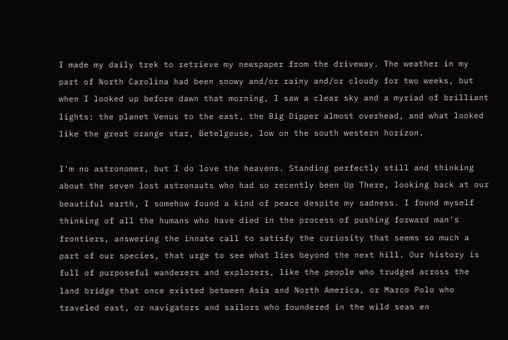I made my daily trek to retrieve my newspaper from the driveway. The weather in my part of North Carolina had been snowy and/or rainy and/or cloudy for two weeks, but when I looked up before dawn that morning, I saw a clear sky and a myriad of brilliant lights: the planet Venus to the east, the Big Dipper almost overhead, and what looked like the great orange star, Betelgeuse, low on the south western horizon.

I'm no astronomer, but I do love the heavens. Standing perfectly still and thinking about the seven lost astronauts who had so recently been Up There, looking back at our beautiful earth, I somehow found a kind of peace despite my sadness. I found myself thinking of all the humans who have died in the process of pushing forward man's frontiers, answering the innate call to satisfy the curiosity that seems so much a part of our species, that urge to see what lies beyond the next hill. Our history is full of purposeful wanderers and explorers, like the people who trudged across the land bridge that once existed between Asia and North America, or Marco Polo who traveled east, or navigators and sailors who foundered in the wild seas en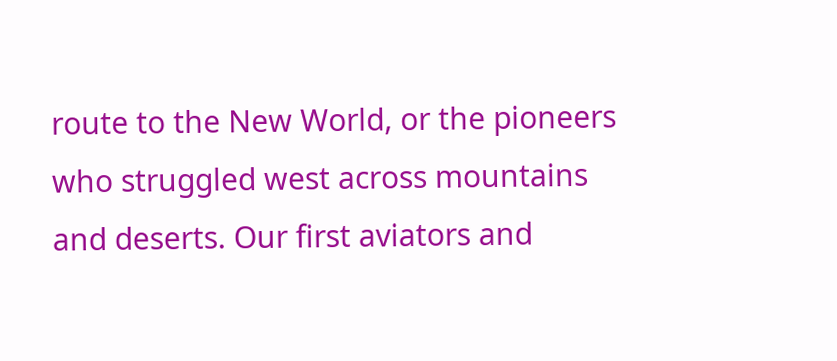route to the New World, or the pioneers who struggled west across mountains and deserts. Our first aviators and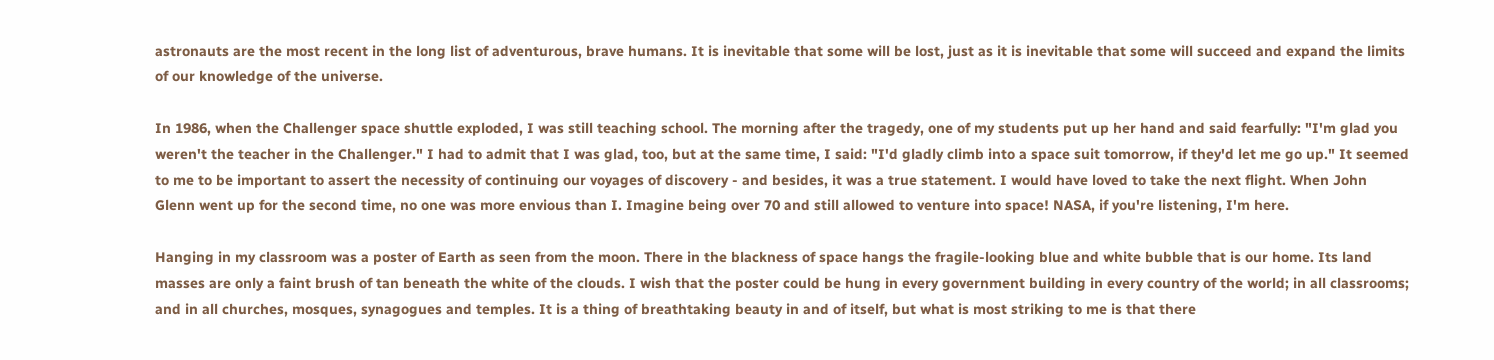astronauts are the most recent in the long list of adventurous, brave humans. It is inevitable that some will be lost, just as it is inevitable that some will succeed and expand the limits of our knowledge of the universe.

In 1986, when the Challenger space shuttle exploded, I was still teaching school. The morning after the tragedy, one of my students put up her hand and said fearfully: "I'm glad you weren't the teacher in the Challenger." I had to admit that I was glad, too, but at the same time, I said: "I'd gladly climb into a space suit tomorrow, if they'd let me go up." It seemed to me to be important to assert the necessity of continuing our voyages of discovery - and besides, it was a true statement. I would have loved to take the next flight. When John Glenn went up for the second time, no one was more envious than I. Imagine being over 70 and still allowed to venture into space! NASA, if you're listening, I'm here.

Hanging in my classroom was a poster of Earth as seen from the moon. There in the blackness of space hangs the fragile-looking blue and white bubble that is our home. Its land masses are only a faint brush of tan beneath the white of the clouds. I wish that the poster could be hung in every government building in every country of the world; in all classrooms; and in all churches, mosques, synagogues and temples. It is a thing of breathtaking beauty in and of itself, but what is most striking to me is that there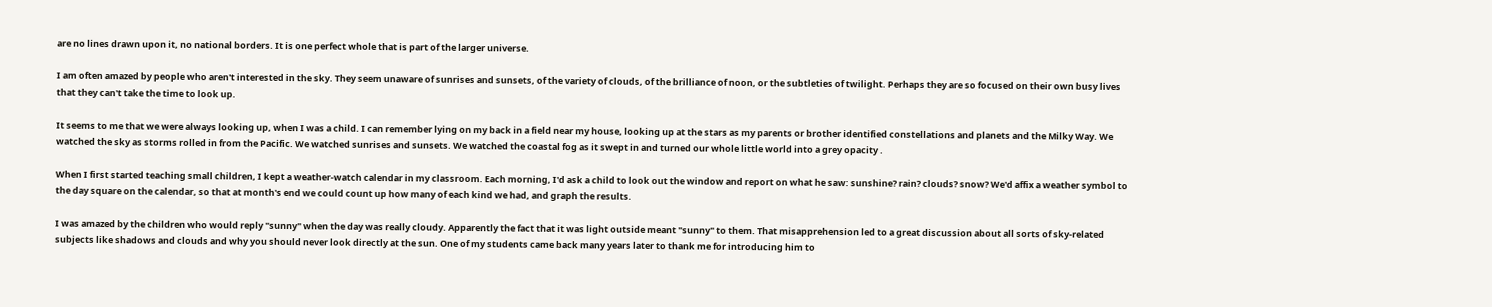are no lines drawn upon it, no national borders. It is one perfect whole that is part of the larger universe.

I am often amazed by people who aren't interested in the sky. They seem unaware of sunrises and sunsets, of the variety of clouds, of the brilliance of noon, or the subtleties of twilight. Perhaps they are so focused on their own busy lives that they can't take the time to look up.

It seems to me that we were always looking up, when I was a child. I can remember lying on my back in a field near my house, looking up at the stars as my parents or brother identified constellations and planets and the Milky Way. We watched the sky as storms rolled in from the Pacific. We watched sunrises and sunsets. We watched the coastal fog as it swept in and turned our whole little world into a grey opacity .

When I first started teaching small children, I kept a weather-watch calendar in my classroom. Each morning, I'd ask a child to look out the window and report on what he saw: sunshine? rain? clouds? snow? We'd affix a weather symbol to the day square on the calendar, so that at month's end we could count up how many of each kind we had, and graph the results.

I was amazed by the children who would reply "sunny" when the day was really cloudy. Apparently the fact that it was light outside meant "sunny" to them. That misapprehension led to a great discussion about all sorts of sky-related subjects like shadows and clouds and why you should never look directly at the sun. One of my students came back many years later to thank me for introducing him to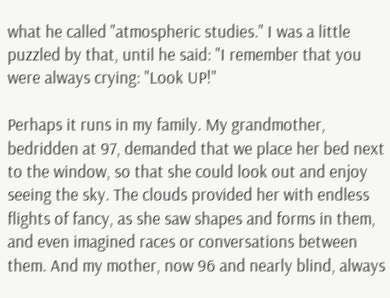what he called "atmospheric studies." I was a little puzzled by that, until he said: "I remember that you were always crying: "Look UP!"

Perhaps it runs in my family. My grandmother, bedridden at 97, demanded that we place her bed next to the window, so that she could look out and enjoy seeing the sky. The clouds provided her with endless flights of fancy, as she saw shapes and forms in them, and even imagined races or conversations between them. And my mother, now 96 and nearly blind, always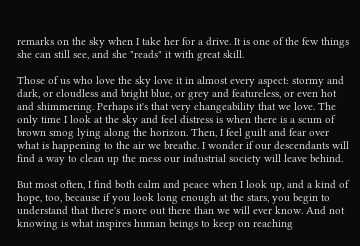remarks on the sky when I take her for a drive. It is one of the few things she can still see, and she "reads" it with great skill.

Those of us who love the sky love it in almost every aspect: stormy and dark, or cloudless and bright blue, or grey and featureless, or even hot and shimmering. Perhaps it's that very changeability that we love. The only time I look at the sky and feel distress is when there is a scum of brown smog lying along the horizon. Then, I feel guilt and fear over what is happening to the air we breathe. I wonder if our descendants will find a way to clean up the mess our industrial society will leave behind.

But most often, I find both calm and peace when I look up, and a kind of hope, too, because if you look long enough at the stars, you begin to understand that there's more out there than we will ever know. And not knowing is what inspires human beings to keep on reaching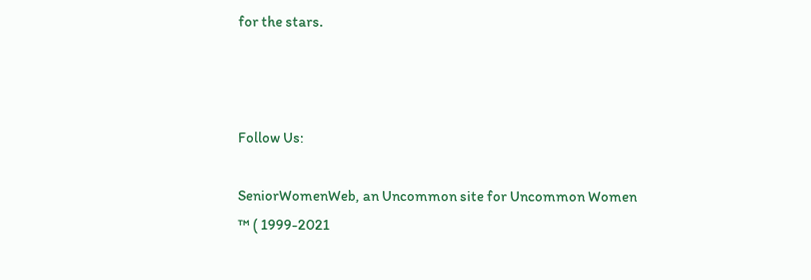for the stars.



Follow Us:

SeniorWomenWeb, an Uncommon site for Uncommon Women ™ ( 1999-2021